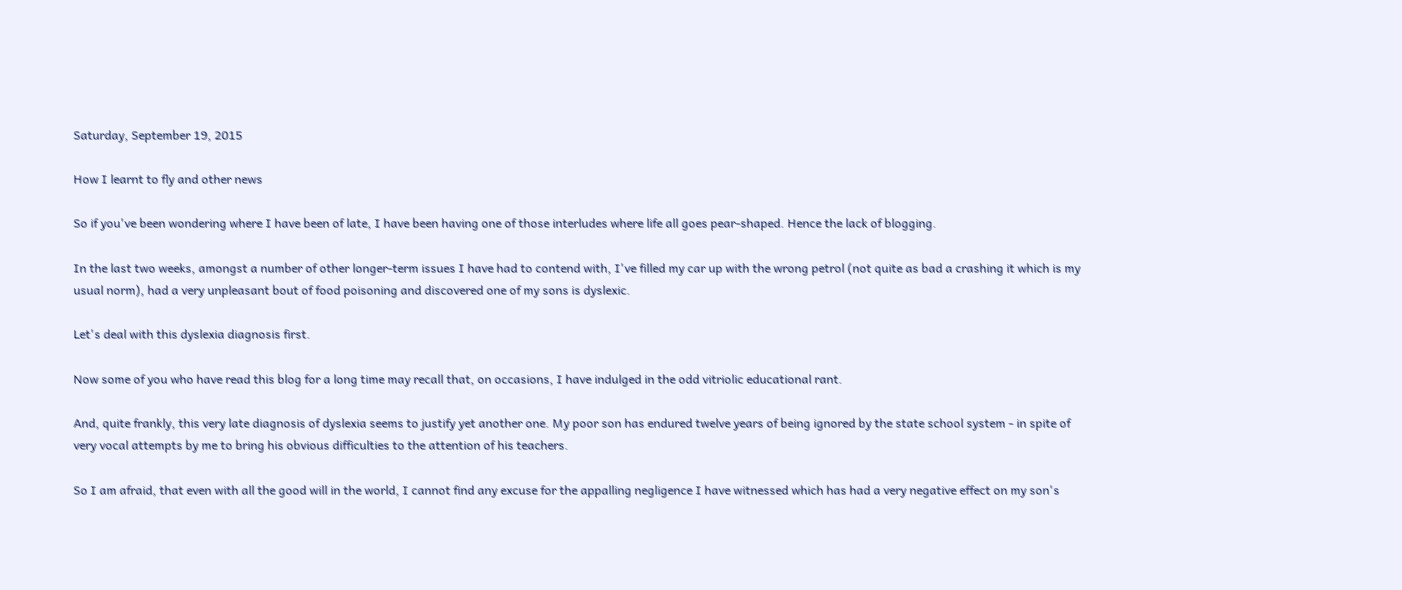Saturday, September 19, 2015

How I learnt to fly and other news

So if you've been wondering where I have been of late, I have been having one of those interludes where life all goes pear-shaped. Hence the lack of blogging.

In the last two weeks, amongst a number of other longer-term issues I have had to contend with, I've filled my car up with the wrong petrol (not quite as bad a crashing it which is my usual norm), had a very unpleasant bout of food poisoning and discovered one of my sons is dyslexic.

Let's deal with this dyslexia diagnosis first.

Now some of you who have read this blog for a long time may recall that, on occasions, I have indulged in the odd vitriolic educational rant.

And, quite frankly, this very late diagnosis of dyslexia seems to justify yet another one. My poor son has endured twelve years of being ignored by the state school system - in spite of very vocal attempts by me to bring his obvious difficulties to the attention of his teachers.

So I am afraid, that even with all the good will in the world, I cannot find any excuse for the appalling negligence I have witnessed which has had a very negative effect on my son's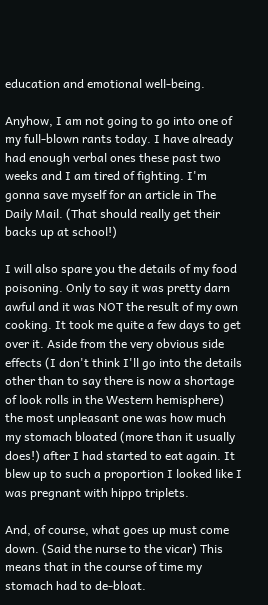education and emotional well-being.

Anyhow, I am not going to go into one of my full-blown rants today. I have already had enough verbal ones these past two weeks and I am tired of fighting. I'm gonna save myself for an article in The Daily Mail. (That should really get their backs up at school!)

I will also spare you the details of my food poisoning. Only to say it was pretty darn awful and it was NOT the result of my own cooking. It took me quite a few days to get over it. Aside from the very obvious side effects (I don't think I'll go into the details other than to say there is now a shortage of look rolls in the Western hemisphere) the most unpleasant one was how much my stomach bloated (more than it usually does!) after I had started to eat again. It blew up to such a proportion I looked like I was pregnant with hippo triplets.

And, of course, what goes up must come down. (Said the nurse to the vicar) This means that in the course of time my stomach had to de-bloat.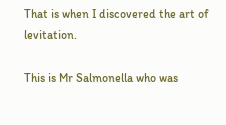That is when I discovered the art of levitation.

This is Mr Salmonella who was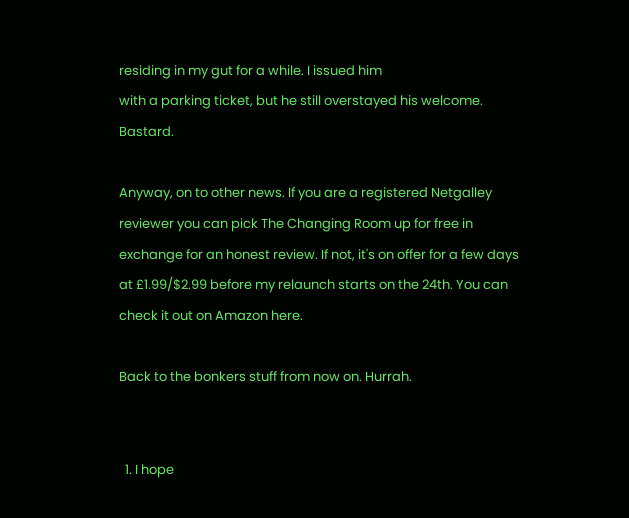residing in my gut for a while. I issued him
with a parking ticket, but he still overstayed his welcome. Bastard.

Anyway, on to other news. If you are a registered Netgalley reviewer you can pick The Changing Room up for free in exchange for an honest review. If not, it's on offer for a few days at £1.99/$2.99 before my relaunch starts on the 24th. You can check it out on Amazon here.

Back to the bonkers stuff from now on. Hurrah.


  1. I hope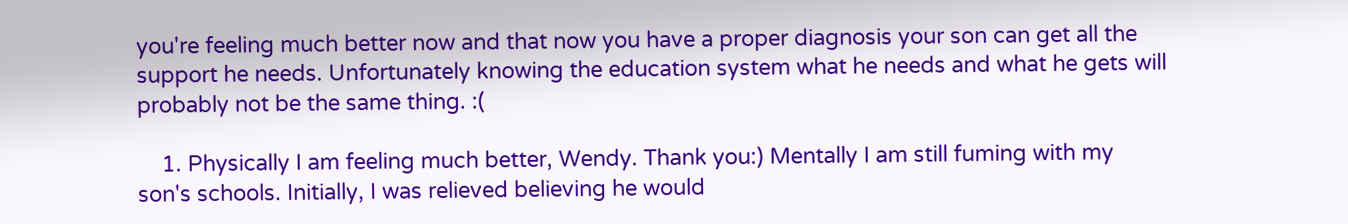you're feeling much better now and that now you have a proper diagnosis your son can get all the support he needs. Unfortunately knowing the education system what he needs and what he gets will probably not be the same thing. :(

    1. Physically I am feeling much better, Wendy. Thank you:) Mentally I am still fuming with my son's schools. Initially, I was relieved believing he would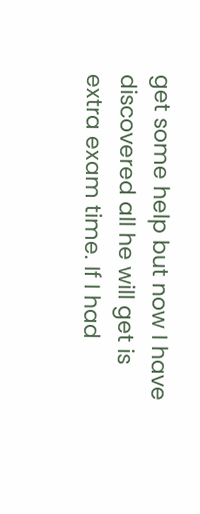get some help but now I have discovered all he will get is extra exam time. If I had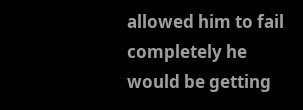allowed him to fail completely he would be getting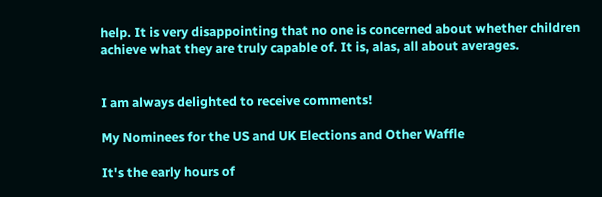help. It is very disappointing that no one is concerned about whether children achieve what they are truly capable of. It is, alas, all about averages.


I am always delighted to receive comments!

My Nominees for the US and UK Elections and Other Waffle

It's the early hours of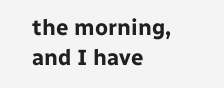the morning, and I have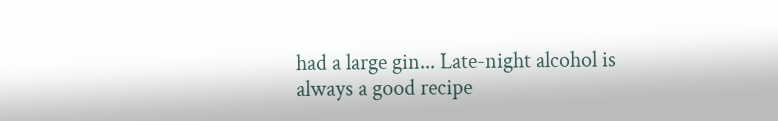had a large gin... Late-night alcohol is always a good recipe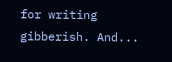for writing gibberish. And...